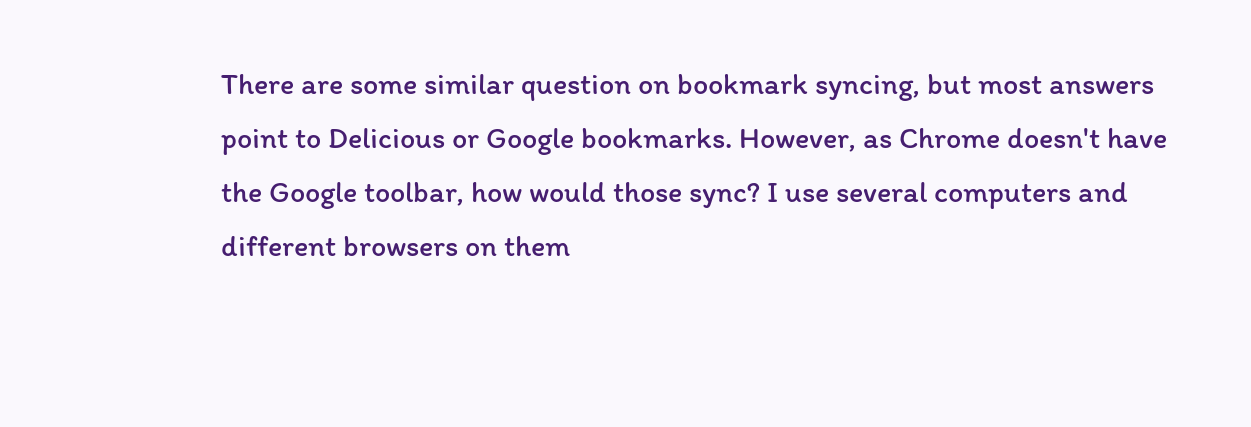There are some similar question on bookmark syncing, but most answers point to Delicious or Google bookmarks. However, as Chrome doesn't have the Google toolbar, how would those sync? I use several computers and different browsers on them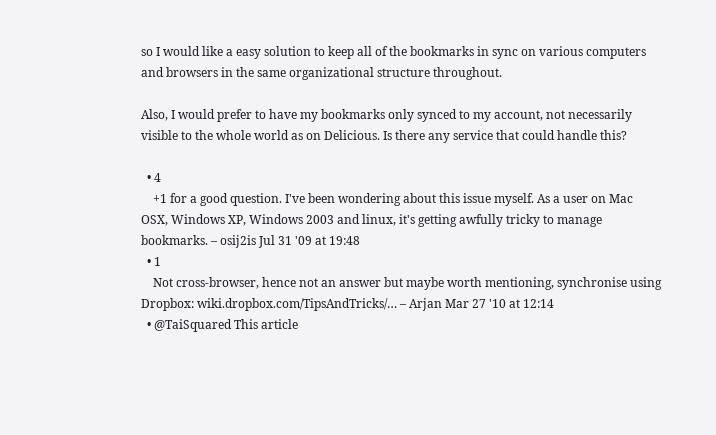so I would like a easy solution to keep all of the bookmarks in sync on various computers and browsers in the same organizational structure throughout.

Also, I would prefer to have my bookmarks only synced to my account, not necessarily visible to the whole world as on Delicious. Is there any service that could handle this?

  • 4
    +1 for a good question. I've been wondering about this issue myself. As a user on Mac OSX, Windows XP, Windows 2003 and linux, it's getting awfully tricky to manage bookmarks. – osij2is Jul 31 '09 at 19:48
  • 1
    Not cross-browser, hence not an answer but maybe worth mentioning, synchronise using Dropbox: wiki.dropbox.com/TipsAndTricks/… – Arjan Mar 27 '10 at 12:14
  • @TaiSquared This article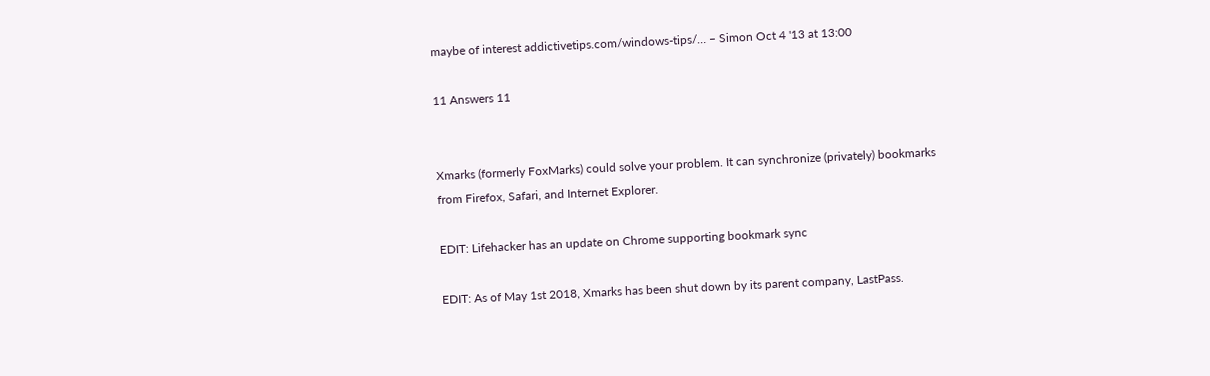maybe of interest addictivetips.com/windows-tips/… – Simon Oct 4 '13 at 13:00

11 Answers 11


Xmarks (formerly FoxMarks) could solve your problem. It can synchronize (privately) bookmarks from Firefox, Safari, and Internet Explorer.

EDIT: Lifehacker has an update on Chrome supporting bookmark sync

EDIT: As of May 1st 2018, Xmarks has been shut down by its parent company, LastPass.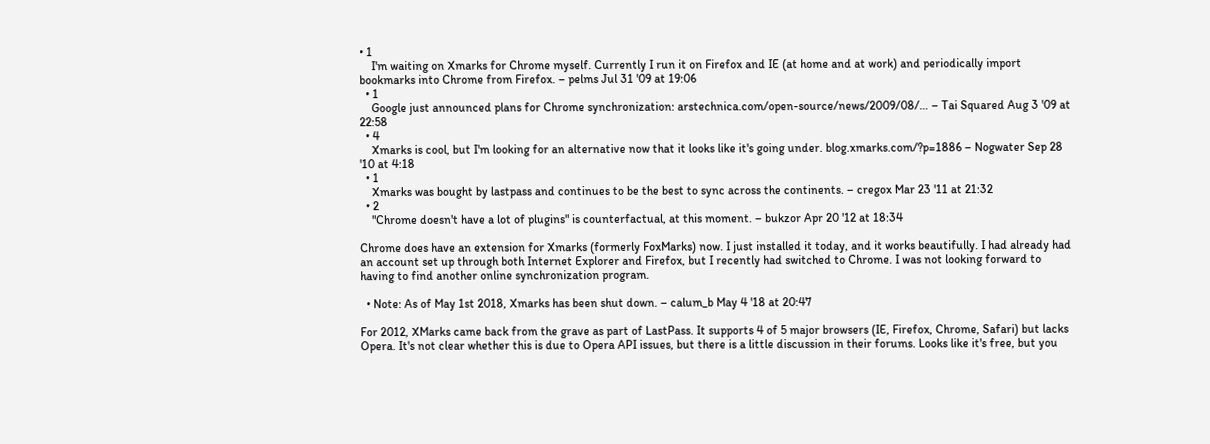• 1
    I'm waiting on Xmarks for Chrome myself. Currently I run it on Firefox and IE (at home and at work) and periodically import bookmarks into Chrome from Firefox. – pelms Jul 31 '09 at 19:06
  • 1
    Google just announced plans for Chrome synchronization: arstechnica.com/open-source/news/2009/08/… – Tai Squared Aug 3 '09 at 22:58
  • 4
    Xmarks is cool, but I'm looking for an alternative now that it looks like it's going under. blog.xmarks.com/?p=1886 – Nogwater Sep 28 '10 at 4:18
  • 1
    Xmarks was bought by lastpass and continues to be the best to sync across the continents. – cregox Mar 23 '11 at 21:32
  • 2
    "Chrome doesn't have a lot of plugins" is counterfactual, at this moment. – bukzor Apr 20 '12 at 18:34

Chrome does have an extension for Xmarks (formerly FoxMarks) now. I just installed it today, and it works beautifully. I had already had an account set up through both Internet Explorer and Firefox, but I recently had switched to Chrome. I was not looking forward to having to find another online synchronization program.

  • Note: As of May 1st 2018, Xmarks has been shut down. – calum_b May 4 '18 at 20:47

For 2012, XMarks came back from the grave as part of LastPass. It supports 4 of 5 major browsers (IE, Firefox, Chrome, Safari) but lacks Opera. It's not clear whether this is due to Opera API issues, but there is a little discussion in their forums. Looks like it's free, but you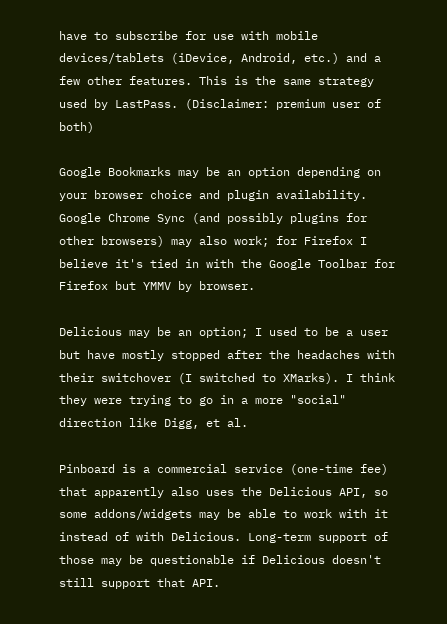have to subscribe for use with mobile devices/tablets (iDevice, Android, etc.) and a few other features. This is the same strategy used by LastPass. (Disclaimer: premium user of both)

Google Bookmarks may be an option depending on your browser choice and plugin availability. Google Chrome Sync (and possibly plugins for other browsers) may also work; for Firefox I believe it's tied in with the Google Toolbar for Firefox but YMMV by browser.

Delicious may be an option; I used to be a user but have mostly stopped after the headaches with their switchover (I switched to XMarks). I think they were trying to go in a more "social" direction like Digg, et al.

Pinboard is a commercial service (one-time fee) that apparently also uses the Delicious API, so some addons/widgets may be able to work with it instead of with Delicious. Long-term support of those may be questionable if Delicious doesn't still support that API.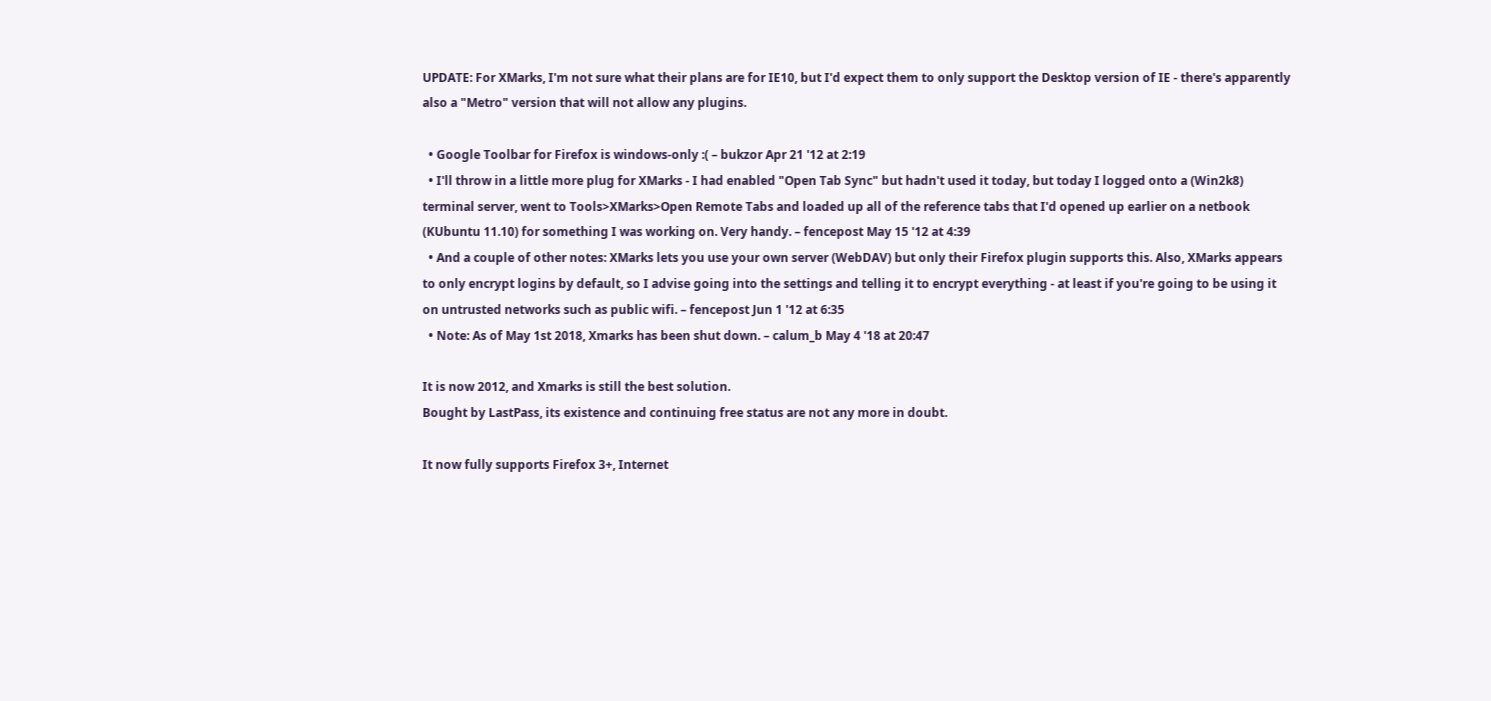UPDATE: For XMarks, I'm not sure what their plans are for IE10, but I'd expect them to only support the Desktop version of IE - there's apparently also a "Metro" version that will not allow any plugins.

  • Google Toolbar for Firefox is windows-only :( – bukzor Apr 21 '12 at 2:19
  • I'll throw in a little more plug for XMarks - I had enabled "Open Tab Sync" but hadn't used it today, but today I logged onto a (Win2k8) terminal server, went to Tools>XMarks>Open Remote Tabs and loaded up all of the reference tabs that I'd opened up earlier on a netbook (KUbuntu 11.10) for something I was working on. Very handy. – fencepost May 15 '12 at 4:39
  • And a couple of other notes: XMarks lets you use your own server (WebDAV) but only their Firefox plugin supports this. Also, XMarks appears to only encrypt logins by default, so I advise going into the settings and telling it to encrypt everything - at least if you're going to be using it on untrusted networks such as public wifi. – fencepost Jun 1 '12 at 6:35
  • Note: As of May 1st 2018, Xmarks has been shut down. – calum_b May 4 '18 at 20:47

It is now 2012, and Xmarks is still the best solution.
Bought by LastPass, its existence and continuing free status are not any more in doubt.

It now fully supports Firefox 3+, Internet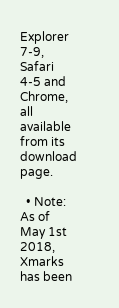Explorer 7-9, Safari 4-5 and Chrome, all available from its download page.

  • Note: As of May 1st 2018, Xmarks has been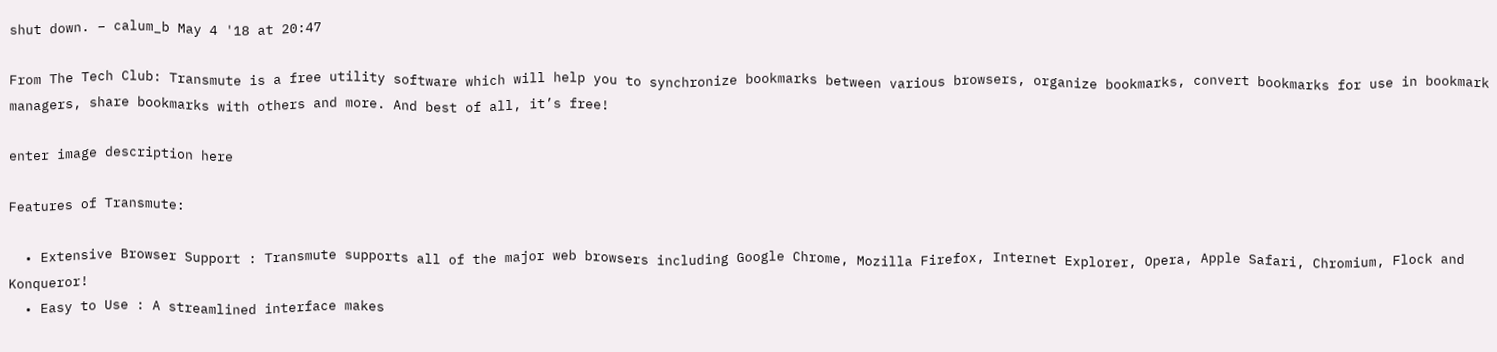shut down. – calum_b May 4 '18 at 20:47

From The Tech Club: Transmute is a free utility software which will help you to synchronize bookmarks between various browsers, organize bookmarks, convert bookmarks for use in bookmark managers, share bookmarks with others and more. And best of all, it’s free!

enter image description here

Features of Transmute:

  • Extensive Browser Support : Transmute supports all of the major web browsers including Google Chrome, Mozilla Firefox, Internet Explorer, Opera, Apple Safari, Chromium, Flock and Konqueror!
  • Easy to Use : A streamlined interface makes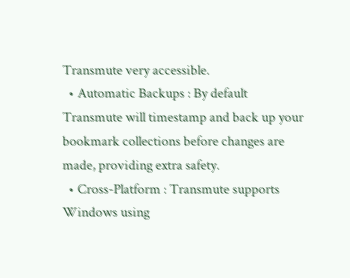Transmute very accessible.
  • Automatic Backups : By default Transmute will timestamp and back up your bookmark collections before changes are made, providing extra safety.
  • Cross-Platform : Transmute supports Windows using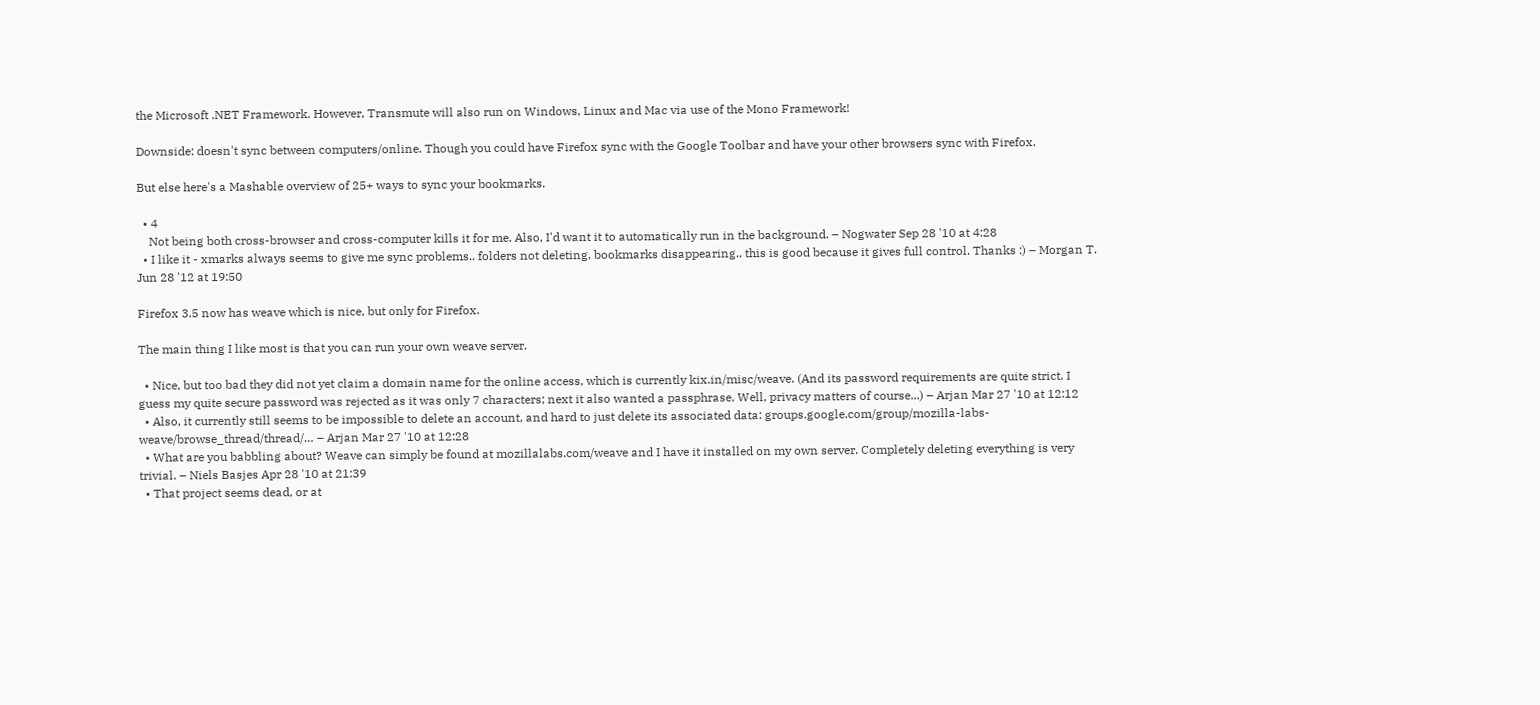the Microsoft .NET Framework. However, Transmute will also run on Windows, Linux and Mac via use of the Mono Framework!

Downside: doesn't sync between computers/online. Though you could have Firefox sync with the Google Toolbar and have your other browsers sync with Firefox.

But else here's a Mashable overview of 25+ ways to sync your bookmarks.

  • 4
    Not being both cross-browser and cross-computer kills it for me. Also, I'd want it to automatically run in the background. – Nogwater Sep 28 '10 at 4:28
  • I like it - xmarks always seems to give me sync problems.. folders not deleting, bookmarks disappearing.. this is good because it gives full control. Thanks :) – Morgan T. Jun 28 '12 at 19:50

Firefox 3.5 now has weave which is nice, but only for Firefox.

The main thing I like most is that you can run your own weave server.

  • Nice, but too bad they did not yet claim a domain name for the online access, which is currently kix.in/misc/weave. (And its password requirements are quite strict. I guess my quite secure password was rejected as it was only 7 characters; next it also wanted a passphrase. Well, privacy matters of course...) – Arjan Mar 27 '10 at 12:12
  • Also, it currently still seems to be impossible to delete an account, and hard to just delete its associated data: groups.google.com/group/mozilla-labs-weave/browse_thread/thread/… – Arjan Mar 27 '10 at 12:28
  • What are you babbling about? Weave can simply be found at mozillalabs.com/weave and I have it installed on my own server. Completely deleting everything is very trivial. – Niels Basjes Apr 28 '10 at 21:39
  • That project seems dead, or at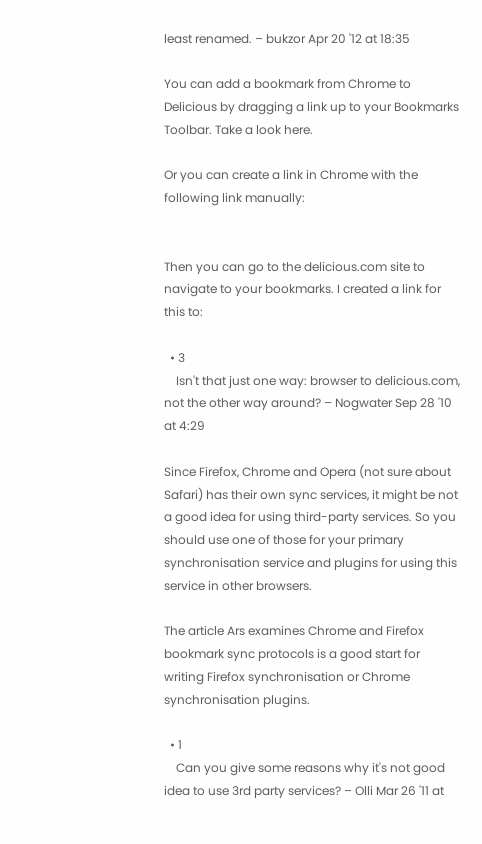least renamed. – bukzor Apr 20 '12 at 18:35

You can add a bookmark from Chrome to Delicious by dragging a link up to your Bookmarks Toolbar. Take a look here.

Or you can create a link in Chrome with the following link manually:


Then you can go to the delicious.com site to navigate to your bookmarks. I created a link for this to:

  • 3
    Isn't that just one way: browser to delicious.com, not the other way around? – Nogwater Sep 28 '10 at 4:29

Since Firefox, Chrome and Opera (not sure about Safari) has their own sync services, it might be not a good idea for using third-party services. So you should use one of those for your primary synchronisation service and plugins for using this service in other browsers.

The article Ars examines Chrome and Firefox bookmark sync protocols is a good start for writing Firefox synchronisation or Chrome synchronisation plugins.

  • 1
    Can you give some reasons why it's not good idea to use 3rd party services? – Olli Mar 26 '11 at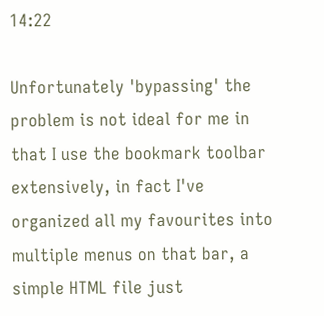14:22

Unfortunately 'bypassing' the problem is not ideal for me in that I use the bookmark toolbar extensively, in fact I've organized all my favourites into multiple menus on that bar, a simple HTML file just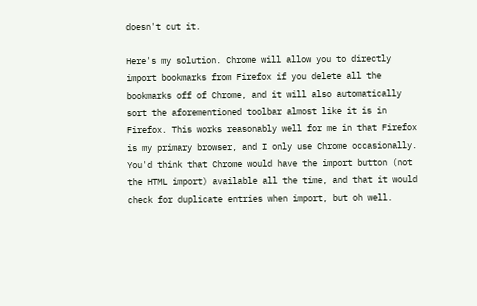doesn't cut it.

Here's my solution. Chrome will allow you to directly import bookmarks from Firefox if you delete all the bookmarks off of Chrome, and it will also automatically sort the aforementioned toolbar almost like it is in Firefox. This works reasonably well for me in that Firefox is my primary browser, and I only use Chrome occasionally. You'd think that Chrome would have the import button (not the HTML import) available all the time, and that it would check for duplicate entries when import, but oh well.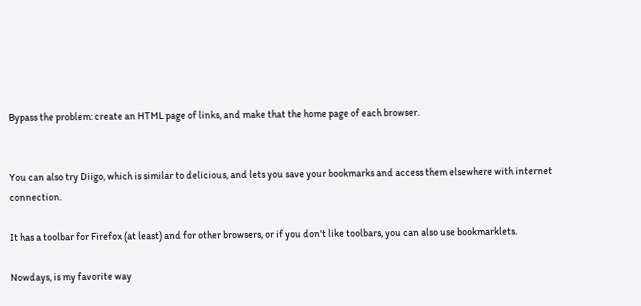Bypass the problem: create an HTML page of links, and make that the home page of each browser.


You can also try Diigo, which is similar to delicious, and lets you save your bookmarks and access them elsewhere with internet connection.

It has a toolbar for Firefox (at least) and for other browsers, or if you don't like toolbars, you can also use bookmarklets.

Nowdays, is my favorite way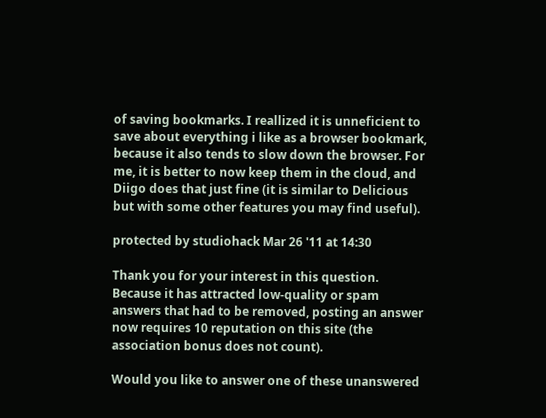of saving bookmarks. I reallized it is unneficient to save about everything i like as a browser bookmark, because it also tends to slow down the browser. For me, it is better to now keep them in the cloud, and Diigo does that just fine (it is similar to Delicious but with some other features you may find useful).

protected by studiohack Mar 26 '11 at 14:30

Thank you for your interest in this question. Because it has attracted low-quality or spam answers that had to be removed, posting an answer now requires 10 reputation on this site (the association bonus does not count).

Would you like to answer one of these unanswered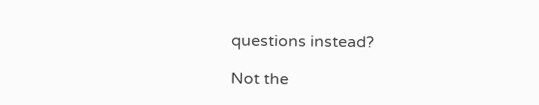questions instead?

Not the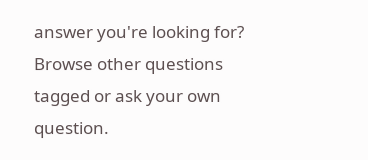answer you're looking for? Browse other questions tagged or ask your own question.